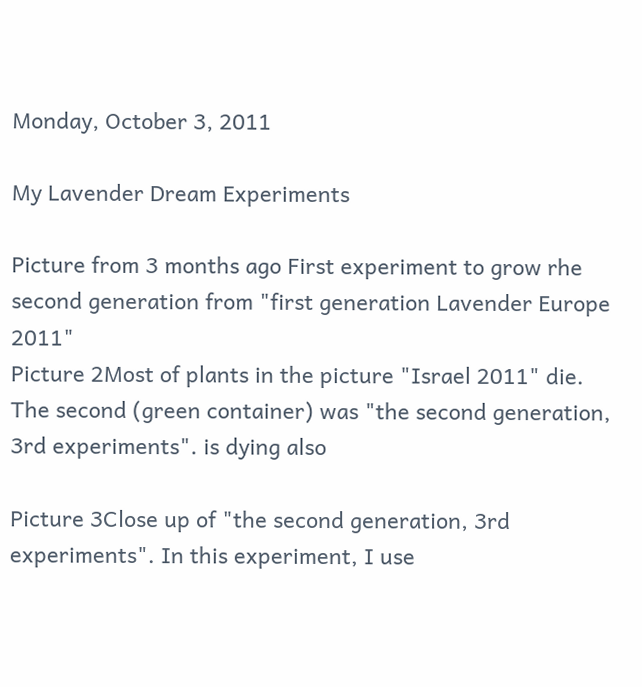Monday, October 3, 2011

My Lavender Dream Experiments

Picture from 3 months ago First experiment to grow rhe second generation from "first generation Lavender Europe 2011"
Picture 2Most of plants in the picture "Israel 2011" die. The second (green container) was "the second generation, 3rd experiments". is dying also

Picture 3Close up of "the second generation, 3rd experiments". In this experiment, I use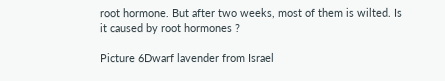root hormone. But after two weeks, most of them is wilted. Is it caused by root hormones ?

Picture 6Dwarf lavender from Israel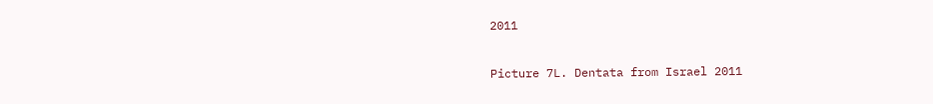2011

Picture 7L. Dentata from Israel 2011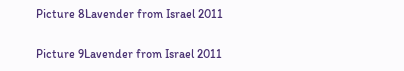Picture 8Lavender from Israel 2011

Picture 9Lavender from Israel 2011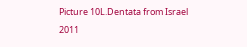Picture 10L.Dentata from Israel 2011